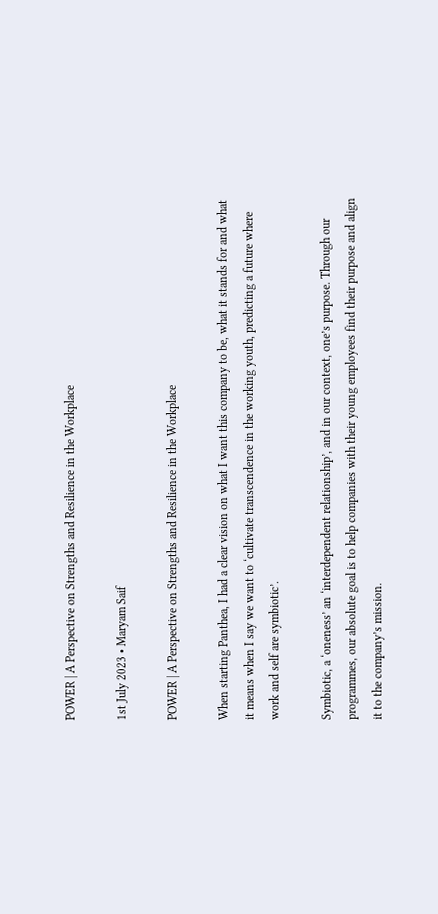POWER | A Perspective on Strengths and Resilience in the Workplace

1st July 2023 • Maryam Saif

POWER | A Perspective on Strengths and Resilience in the Workplace

When starting Panthea, I had a clear vision on what I want this company to be, what it stands for and what it means when I say we want to ‘cultivate transcendence in the working youth, predicting a future where work and self are symbiotic’.

Symbiotic, a ‘oneness’ an ‘interdependent relationship’, and in our context, one’s purpose. Through our programmes, our absolute goal is to help companies with their young employees find their purpose and align it to the company’s mission.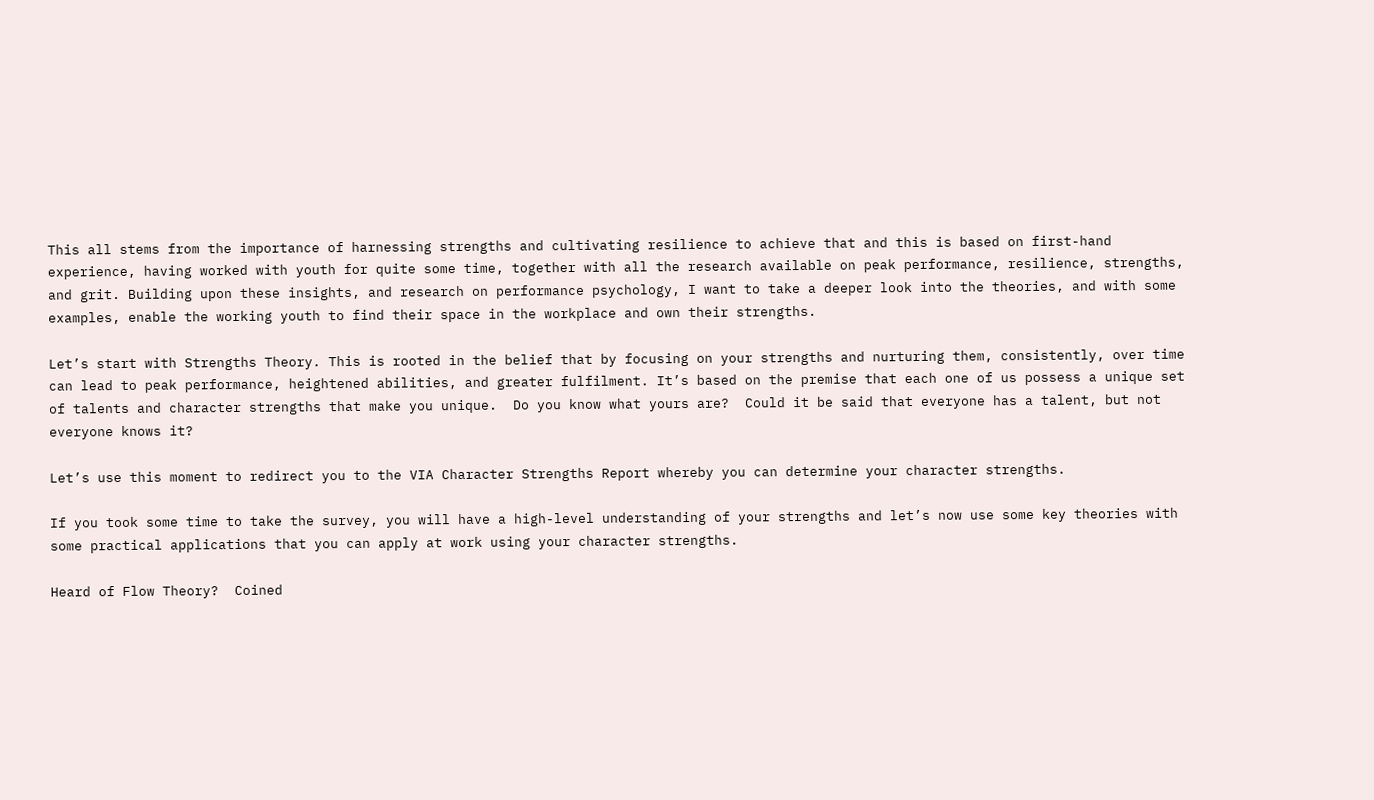This all stems from the importance of harnessing strengths and cultivating resilience to achieve that and this is based on first-hand experience, having worked with youth for quite some time, together with all the research available on peak performance, resilience, strengths, and grit. Building upon these insights, and research on performance psychology, I want to take a deeper look into the theories, and with some examples, enable the working youth to find their space in the workplace and own their strengths.

Let’s start with Strengths Theory. This is rooted in the belief that by focusing on your strengths and nurturing them, consistently, over time can lead to peak performance, heightened abilities, and greater fulfilment. It’s based on the premise that each one of us possess a unique set of talents and character strengths that make you unique.  Do you know what yours are?  Could it be said that everyone has a talent, but not everyone knows it?

Let’s use this moment to redirect you to the VIA Character Strengths Report whereby you can determine your character strengths.

If you took some time to take the survey, you will have a high-level understanding of your strengths and let’s now use some key theories with some practical applications that you can apply at work using your character strengths.

Heard of Flow Theory?  Coined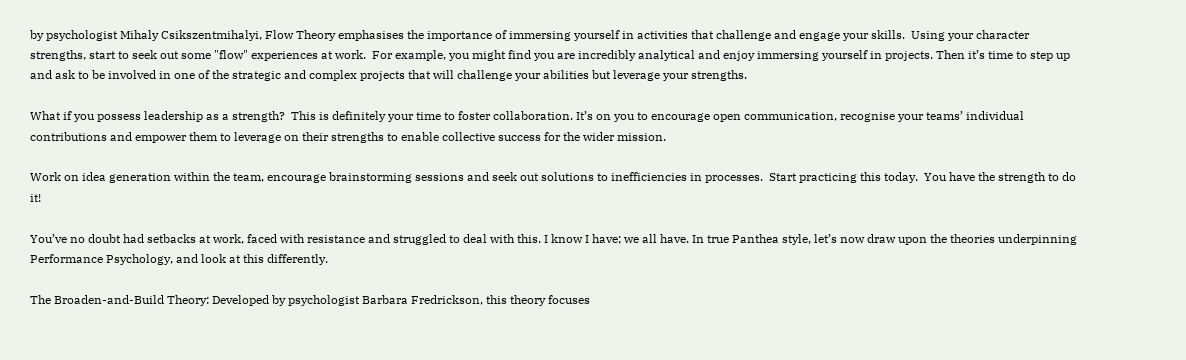by psychologist Mihaly Csikszentmihalyi, Flow Theory emphasises the importance of immersing yourself in activities that challenge and engage your skills.  Using your character strengths, start to seek out some "flow" experiences at work.  For example, you might find you are incredibly analytical and enjoy immersing yourself in projects. Then it’s time to step up and ask to be involved in one of the strategic and complex projects that will challenge your abilities but leverage your strengths.

What if you possess leadership as a strength?  This is definitely your time to foster collaboration. It’s on you to encourage open communication, recognise your teams’ individual contributions and empower them to leverage on their strengths to enable collective success for the wider mission.

Work on idea generation within the team, encourage brainstorming sessions and seek out solutions to inefficiencies in processes.  Start practicing this today.  You have the strength to do it!

You’ve no doubt had setbacks at work, faced with resistance and struggled to deal with this. I know I have; we all have. In true Panthea style, let’s now draw upon the theories underpinning Performance Psychology, and look at this differently.

The Broaden-and-Build Theory: Developed by psychologist Barbara Fredrickson, this theory focuses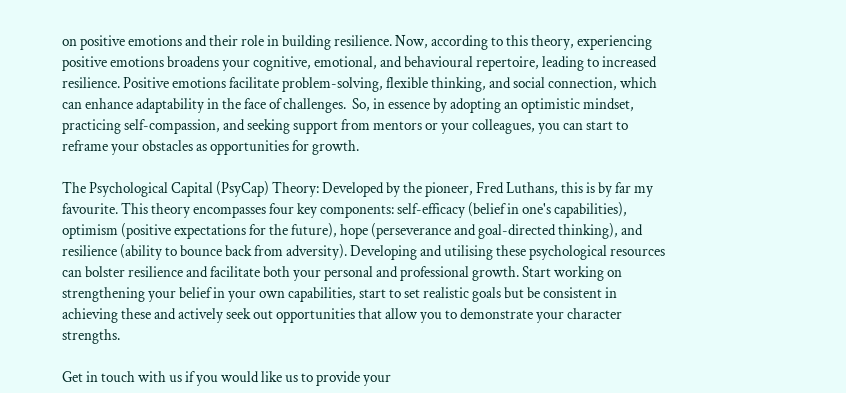on positive emotions and their role in building resilience. Now, according to this theory, experiencing positive emotions broadens your cognitive, emotional, and behavioural repertoire, leading to increased resilience. Positive emotions facilitate problem-solving, flexible thinking, and social connection, which can enhance adaptability in the face of challenges.  So, in essence by adopting an optimistic mindset, practicing self-compassion, and seeking support from mentors or your colleagues, you can start to reframe your obstacles as opportunities for growth.

The Psychological Capital (PsyCap) Theory: Developed by the pioneer, Fred Luthans, this is by far my favourite. This theory encompasses four key components: self-efficacy (belief in one's capabilities), optimism (positive expectations for the future), hope (perseverance and goal-directed thinking), and resilience (ability to bounce back from adversity). Developing and utilising these psychological resources can bolster resilience and facilitate both your personal and professional growth. Start working on strengthening your belief in your own capabilities, start to set realistic goals but be consistent in achieving these and actively seek out opportunities that allow you to demonstrate your character strengths.

Get in touch with us if you would like us to provide your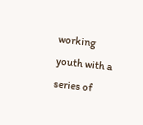working youth with a series of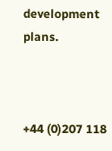development plans.



+44 (0)207 118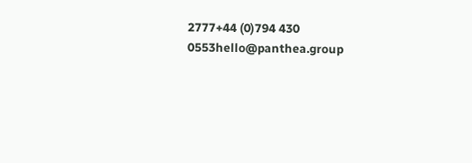2777+44 (0)794 430 0553hello@panthea.group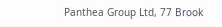Panthea Group Ltd, 77 Brook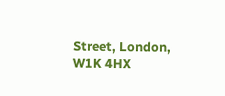Street, London, W1K 4HX